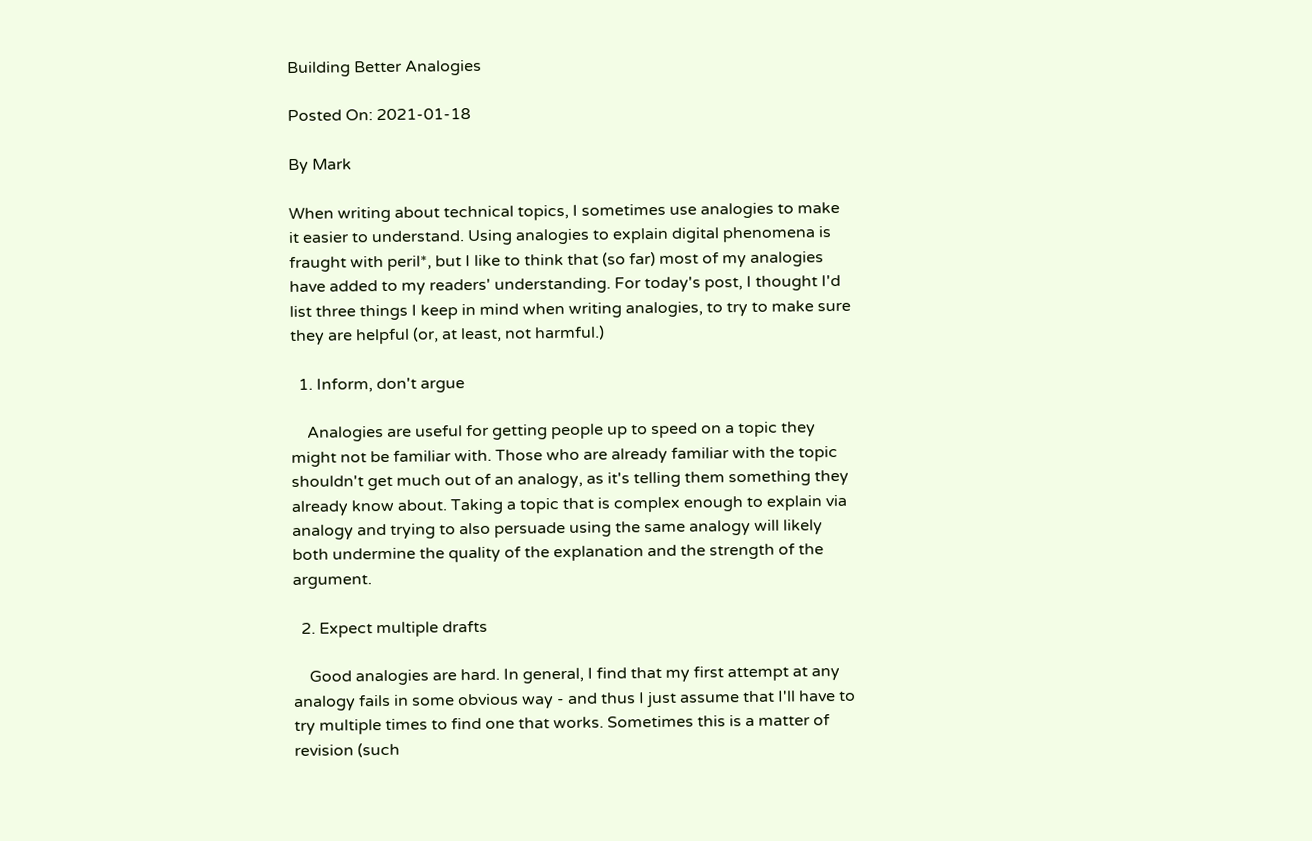Building Better Analogies

Posted On: 2021-01-18

By Mark

When writing about technical topics, I sometimes use analogies to make it easier to understand. Using analogies to explain digital phenomena is fraught with peril*, but I like to think that (so far) most of my analogies have added to my readers' understanding. For today's post, I thought I'd list three things I keep in mind when writing analogies, to try to make sure they are helpful (or, at least, not harmful.)

  1. Inform, don't argue

    Analogies are useful for getting people up to speed on a topic they might not be familiar with. Those who are already familiar with the topic shouldn't get much out of an analogy, as it's telling them something they already know about. Taking a topic that is complex enough to explain via analogy and trying to also persuade using the same analogy will likely both undermine the quality of the explanation and the strength of the argument.

  2. Expect multiple drafts

    Good analogies are hard. In general, I find that my first attempt at any analogy fails in some obvious way - and thus I just assume that I'll have to try multiple times to find one that works. Sometimes this is a matter of revision (such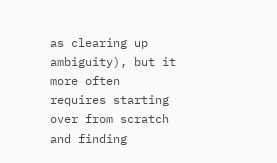as clearing up ambiguity), but it more often requires starting over from scratch and finding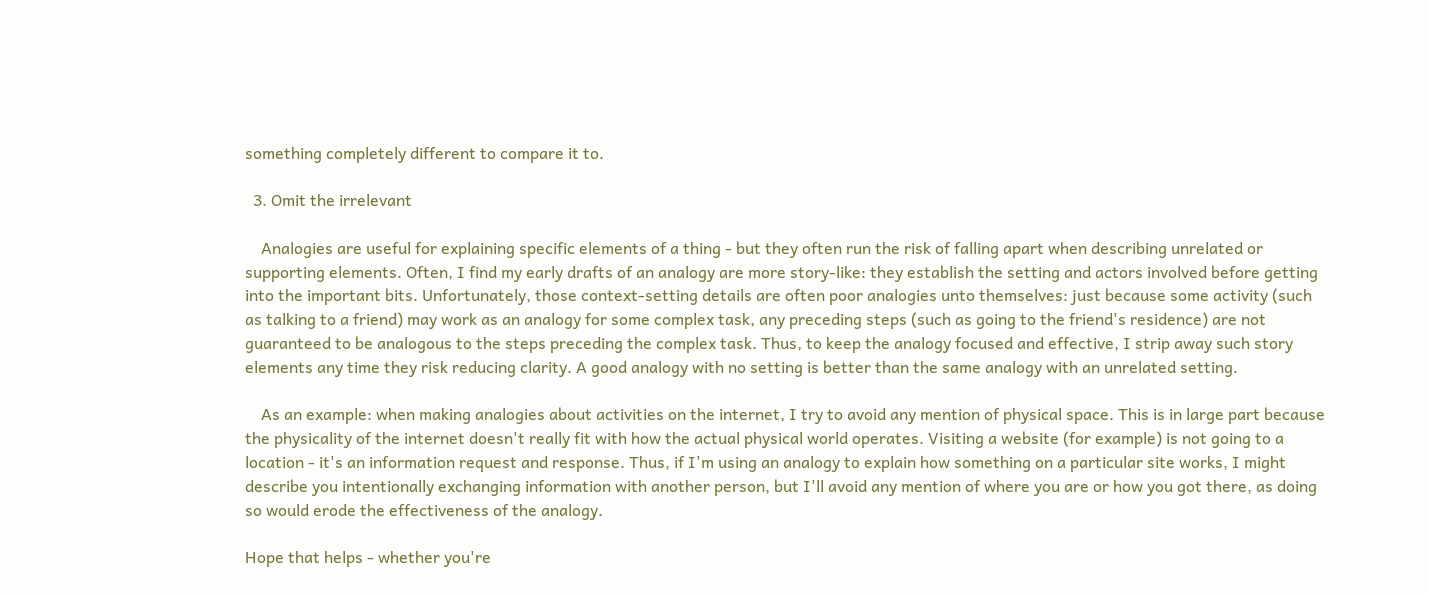something completely different to compare it to.

  3. Omit the irrelevant

    Analogies are useful for explaining specific elements of a thing - but they often run the risk of falling apart when describing unrelated or supporting elements. Often, I find my early drafts of an analogy are more story-like: they establish the setting and actors involved before getting into the important bits. Unfortunately, those context-setting details are often poor analogies unto themselves: just because some activity (such as talking to a friend) may work as an analogy for some complex task, any preceding steps (such as going to the friend's residence) are not guaranteed to be analogous to the steps preceding the complex task. Thus, to keep the analogy focused and effective, I strip away such story elements any time they risk reducing clarity. A good analogy with no setting is better than the same analogy with an unrelated setting.

    As an example: when making analogies about activities on the internet, I try to avoid any mention of physical space. This is in large part because the physicality of the internet doesn't really fit with how the actual physical world operates. Visiting a website (for example) is not going to a location - it's an information request and response. Thus, if I'm using an analogy to explain how something on a particular site works, I might describe you intentionally exchanging information with another person, but I'll avoid any mention of where you are or how you got there, as doing so would erode the effectiveness of the analogy.

Hope that helps - whether you're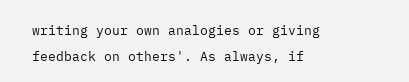writing your own analogies or giving feedback on others'. As always, if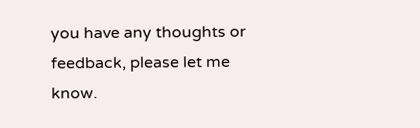you have any thoughts or feedback, please let me know.